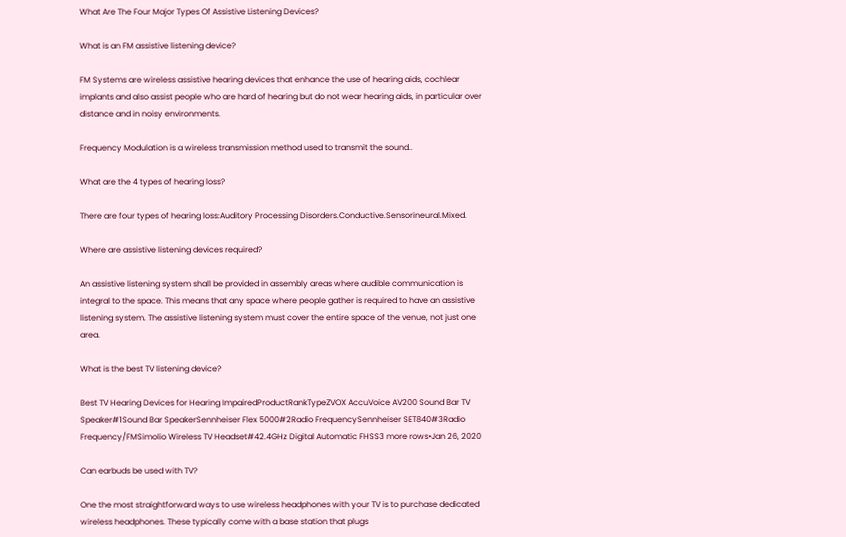What Are The Four Major Types Of Assistive Listening Devices?

What is an FM assistive listening device?

FM Systems are wireless assistive hearing devices that enhance the use of hearing aids, cochlear implants and also assist people who are hard of hearing but do not wear hearing aids, in particular over distance and in noisy environments.

Frequency Modulation is a wireless transmission method used to transmit the sound..

What are the 4 types of hearing loss?

There are four types of hearing loss:Auditory Processing Disorders.Conductive.Sensorineural.Mixed.

Where are assistive listening devices required?

An assistive listening system shall be provided in assembly areas where audible communication is integral to the space. This means that any space where people gather is required to have an assistive listening system. The assistive listening system must cover the entire space of the venue, not just one area.

What is the best TV listening device?

Best TV Hearing Devices for Hearing ImpairedProductRankTypeZVOX AccuVoice AV200 Sound Bar TV Speaker#1Sound Bar SpeakerSennheiser Flex 5000#2Radio FrequencySennheiser SET840#3Radio Frequency/FMSimolio Wireless TV Headset#42.4GHz Digital Automatic FHSS3 more rows•Jan 26, 2020

Can earbuds be used with TV?

One the most straightforward ways to use wireless headphones with your TV is to purchase dedicated wireless headphones. These typically come with a base station that plugs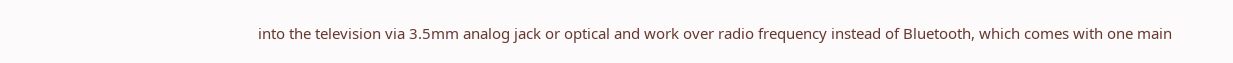into the television via 3.5mm analog jack or optical and work over radio frequency instead of Bluetooth, which comes with one main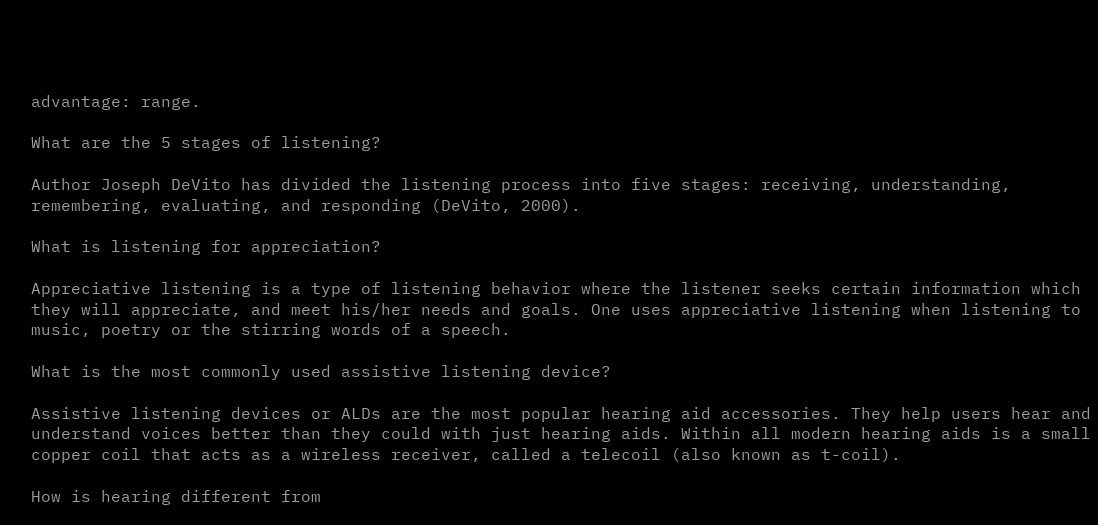advantage: range.

What are the 5 stages of listening?

Author Joseph DeVito has divided the listening process into five stages: receiving, understanding, remembering, evaluating, and responding (DeVito, 2000).

What is listening for appreciation?

Appreciative listening is a type of listening behavior where the listener seeks certain information which they will appreciate, and meet his/her needs and goals. One uses appreciative listening when listening to music, poetry or the stirring words of a speech.

What is the most commonly used assistive listening device?

Assistive listening devices or ALDs are the most popular hearing aid accessories. They help users hear and understand voices better than they could with just hearing aids. Within all modern hearing aids is a small copper coil that acts as a wireless receiver, called a telecoil (also known as t-coil).

How is hearing different from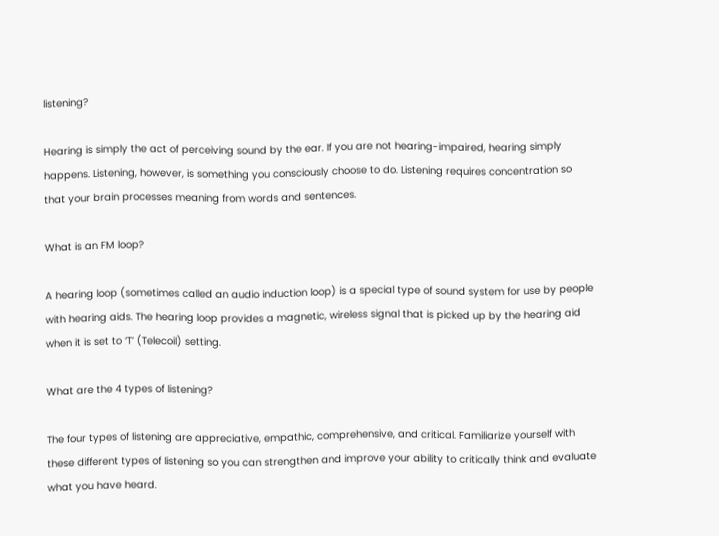listening?

Hearing is simply the act of perceiving sound by the ear. If you are not hearing-impaired, hearing simply happens. Listening, however, is something you consciously choose to do. Listening requires concentration so that your brain processes meaning from words and sentences.

What is an FM loop?

A hearing loop (sometimes called an audio induction loop) is a special type of sound system for use by people with hearing aids. The hearing loop provides a magnetic, wireless signal that is picked up by the hearing aid when it is set to ‘T’ (Telecoil) setting.

What are the 4 types of listening?

The four types of listening are appreciative, empathic, comprehensive, and critical. Familiarize yourself with these different types of listening so you can strengthen and improve your ability to critically think and evaluate what you have heard.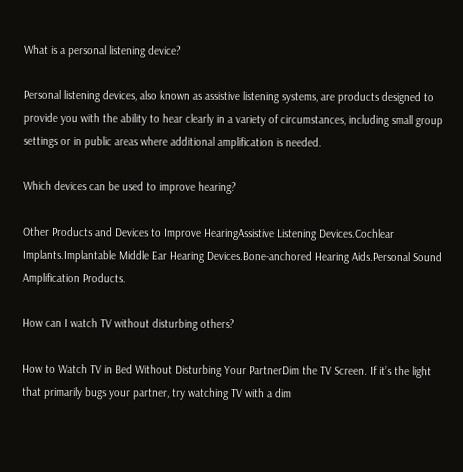What is a personal listening device?

Personal listening devices, also known as assistive listening systems, are products designed to provide you with the ability to hear clearly in a variety of circumstances, including small group settings or in public areas where additional amplification is needed.

Which devices can be used to improve hearing?

Other Products and Devices to Improve HearingAssistive Listening Devices.Cochlear Implants.Implantable Middle Ear Hearing Devices.Bone-anchored Hearing Aids.Personal Sound Amplification Products.

How can I watch TV without disturbing others?

How to Watch TV in Bed Without Disturbing Your PartnerDim the TV Screen. If it’s the light that primarily bugs your partner, try watching TV with a dim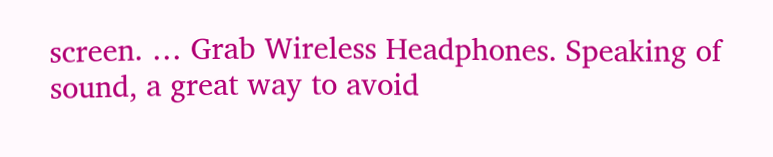screen. … Grab Wireless Headphones. Speaking of sound, a great way to avoid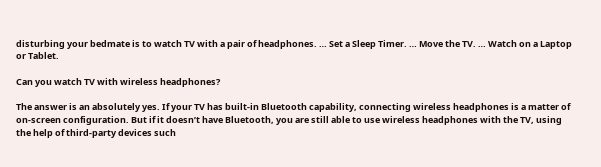disturbing your bedmate is to watch TV with a pair of headphones. … Set a Sleep Timer. … Move the TV. … Watch on a Laptop or Tablet.

Can you watch TV with wireless headphones?

The answer is an absolutely yes. If your TV has built-in Bluetooth capability, connecting wireless headphones is a matter of on-screen configuration. But if it doesn’t have Bluetooth, you are still able to use wireless headphones with the TV, using the help of third-party devices such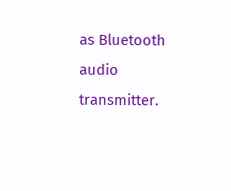as Bluetooth audio transmitter.